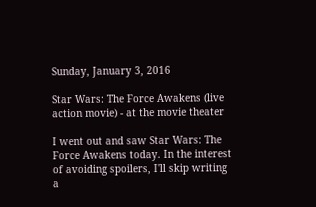Sunday, January 3, 2016

Star Wars: The Force Awakens (live action movie) - at the movie theater

I went out and saw Star Wars: The Force Awakens today. In the interest of avoiding spoilers, I'll skip writing a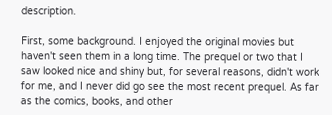description.

First, some background. I enjoyed the original movies but haven't seen them in a long time. The prequel or two that I saw looked nice and shiny but, for several reasons, didn't work for me, and I never did go see the most recent prequel. As far as the comics, books, and other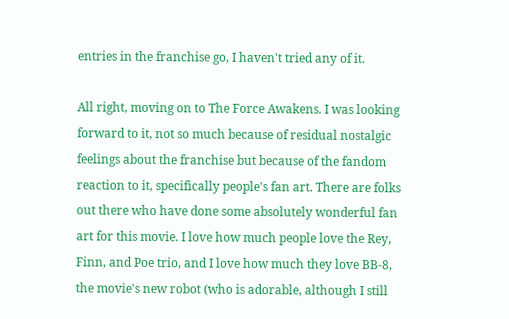entries in the franchise go, I haven't tried any of it.

All right, moving on to The Force Awakens. I was looking forward to it, not so much because of residual nostalgic feelings about the franchise but because of the fandom reaction to it, specifically people's fan art. There are folks out there who have done some absolutely wonderful fan art for this movie. I love how much people love the Rey, Finn, and Poe trio, and I love how much they love BB-8, the movie's new robot (who is adorable, although I still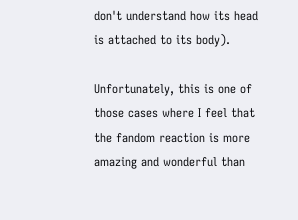don't understand how its head is attached to its body).

Unfortunately, this is one of those cases where I feel that the fandom reaction is more amazing and wonderful than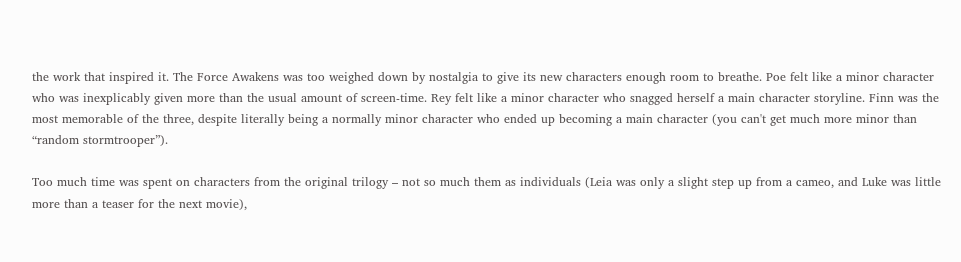the work that inspired it. The Force Awakens was too weighed down by nostalgia to give its new characters enough room to breathe. Poe felt like a minor character who was inexplicably given more than the usual amount of screen-time. Rey felt like a minor character who snagged herself a main character storyline. Finn was the most memorable of the three, despite literally being a normally minor character who ended up becoming a main character (you can't get much more minor than “random stormtrooper”).

Too much time was spent on characters from the original trilogy – not so much them as individuals (Leia was only a slight step up from a cameo, and Luke was little more than a teaser for the next movie),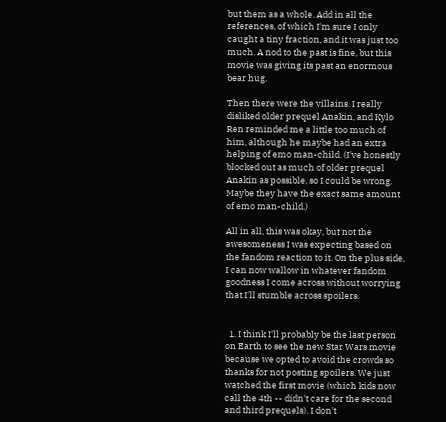but them as a whole. Add in all the references, of which I'm sure I only caught a tiny fraction, and it was just too much. A nod to the past is fine, but this movie was giving its past an enormous bear hug.

Then there were the villains. I really disliked older prequel Anakin, and Kylo Ren reminded me a little too much of him, although he maybe had an extra helping of emo man-child. (I've honestly blocked out as much of older prequel Anakin as possible, so I could be wrong. Maybe they have the exact same amount of emo man-child.)

All in all, this was okay, but not the awesomeness I was expecting based on the fandom reaction to it. On the plus side, I can now wallow in whatever fandom goodness I come across without worrying that I'll stumble across spoilers.


  1. I think I'll probably be the last person on Earth to see the new Star Wars movie because we opted to avoid the crowds so thanks for not posting spoilers. We just watched the first movie (which kids now call the 4th -- didn't care for the second and third prequels). I don't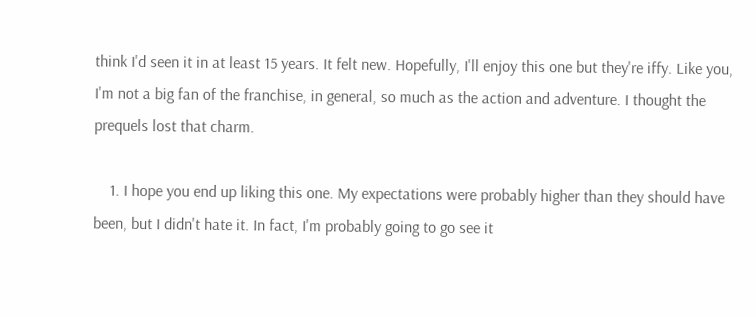think I'd seen it in at least 15 years. It felt new. Hopefully, I'll enjoy this one but they're iffy. Like you, I'm not a big fan of the franchise, in general, so much as the action and adventure. I thought the prequels lost that charm.

    1. I hope you end up liking this one. My expectations were probably higher than they should have been, but I didn't hate it. In fact, I'm probably going to go see it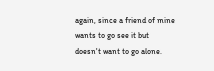again, since a friend of mine wants to go see it but doesn't want to go alone.